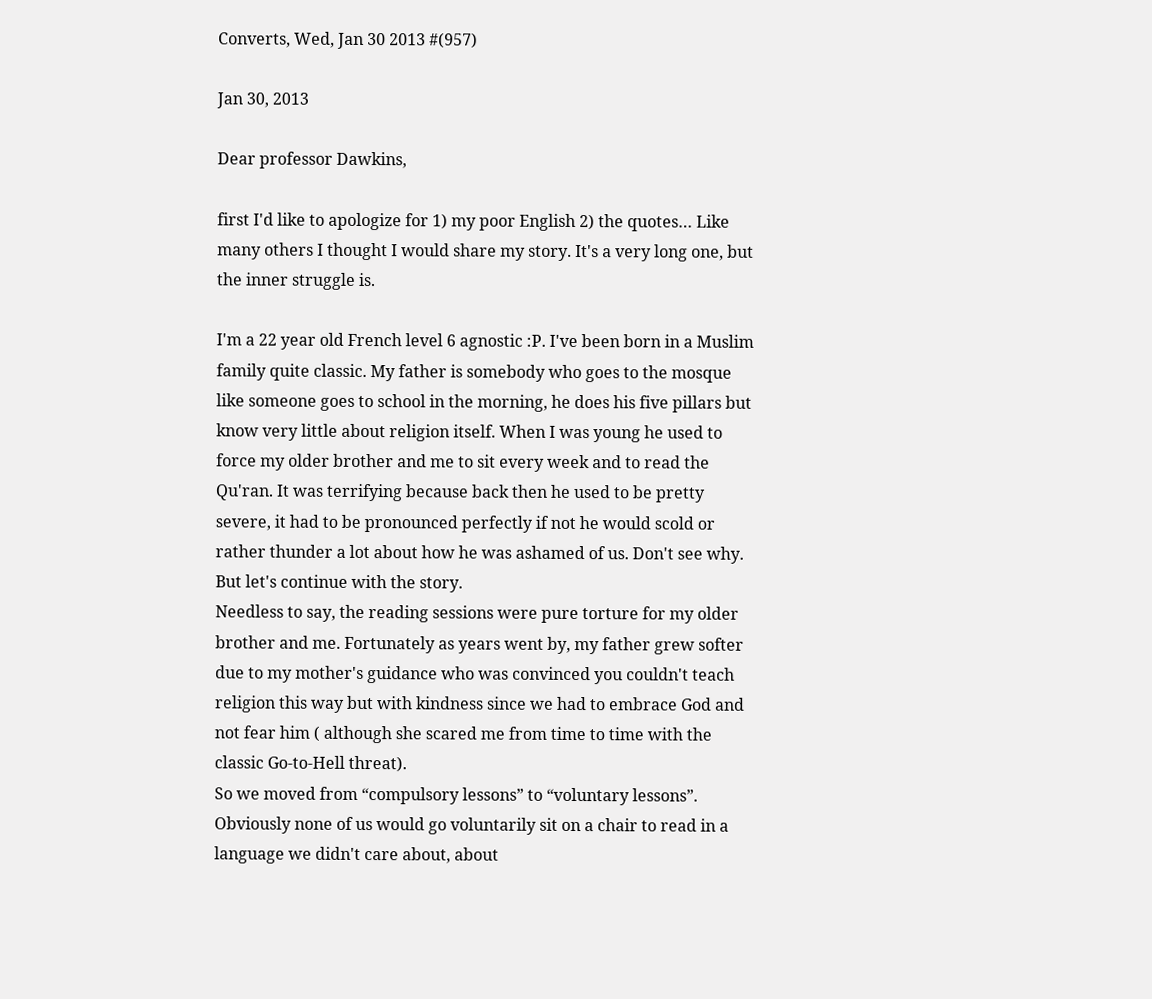Converts, Wed, Jan 30 2013 #(957)

Jan 30, 2013

Dear professor Dawkins,

first I'd like to apologize for 1) my poor English 2) the quotes… Like many others I thought I would share my story. It's a very long one, but the inner struggle is.

I'm a 22 year old French level 6 agnostic :P. I've been born in a Muslim family quite classic. My father is somebody who goes to the mosque like someone goes to school in the morning, he does his five pillars but know very little about religion itself. When I was young he used to force my older brother and me to sit every week and to read the Qu'ran. It was terrifying because back then he used to be pretty severe, it had to be pronounced perfectly if not he would scold or rather thunder a lot about how he was ashamed of us. Don't see why. But let's continue with the story.
Needless to say, the reading sessions were pure torture for my older brother and me. Fortunately as years went by, my father grew softer due to my mother's guidance who was convinced you couldn't teach religion this way but with kindness since we had to embrace God and not fear him ( although she scared me from time to time with the classic Go-to-Hell threat).
So we moved from “compulsory lessons” to “voluntary lessons”. Obviously none of us would go voluntarily sit on a chair to read in a language we didn't care about, about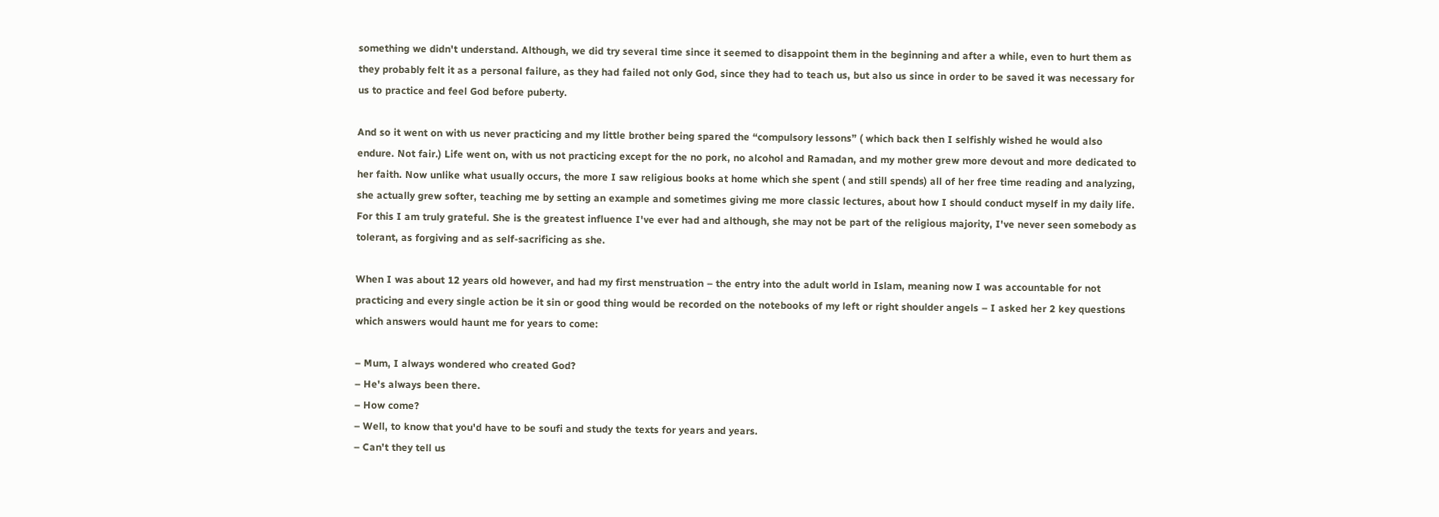something we didn't understand. Although, we did try several time since it seemed to disappoint them in the beginning and after a while, even to hurt them as they probably felt it as a personal failure, as they had failed not only God, since they had to teach us, but also us since in order to be saved it was necessary for us to practice and feel God before puberty.

And so it went on with us never practicing and my little brother being spared the “compulsory lessons” ( which back then I selfishly wished he would also endure. Not fair.) Life went on, with us not practicing except for the no pork, no alcohol and Ramadan, and my mother grew more devout and more dedicated to her faith. Now unlike what usually occurs, the more I saw religious books at home which she spent ( and still spends) all of her free time reading and analyzing, she actually grew softer, teaching me by setting an example and sometimes giving me more classic lectures, about how I should conduct myself in my daily life. For this I am truly grateful. She is the greatest influence I've ever had and although, she may not be part of the religious majority, I've never seen somebody as tolerant, as forgiving and as self-sacrificing as she.

When I was about 12 years old however, and had my first menstruation – the entry into the adult world in Islam, meaning now I was accountable for not practicing and every single action be it sin or good thing would be recorded on the notebooks of my left or right shoulder angels – I asked her 2 key questions which answers would haunt me for years to come:

– Mum, I always wondered who created God?
– He's always been there.
– How come?
– Well, to know that you'd have to be soufi and study the texts for years and years.
– Can't they tell us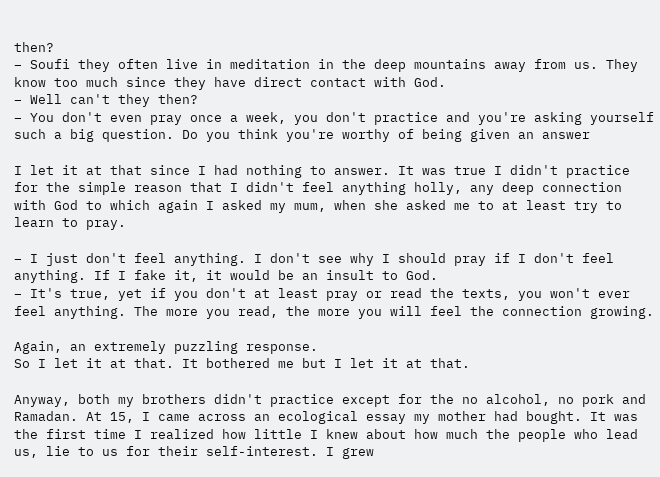then?
– Soufi they often live in meditation in the deep mountains away from us. They know too much since they have direct contact with God.
– Well can't they then?
– You don't even pray once a week, you don't practice and you're asking yourself such a big question. Do you think you're worthy of being given an answer

I let it at that since I had nothing to answer. It was true I didn't practice for the simple reason that I didn't feel anything holly, any deep connection with God to which again I asked my mum, when she asked me to at least try to learn to pray.

– I just don't feel anything. I don't see why I should pray if I don't feel anything. If I fake it, it would be an insult to God.
– It's true, yet if you don't at least pray or read the texts, you won't ever feel anything. The more you read, the more you will feel the connection growing.

Again, an extremely puzzling response.
So I let it at that. It bothered me but I let it at that.

Anyway, both my brothers didn't practice except for the no alcohol, no pork and Ramadan. At 15, I came across an ecological essay my mother had bought. It was the first time I realized how little I knew about how much the people who lead us, lie to us for their self-interest. I grew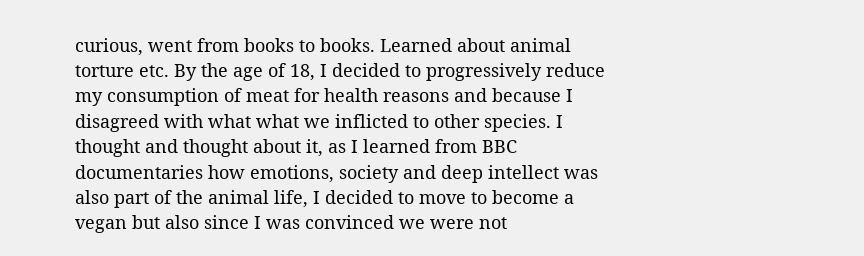curious, went from books to books. Learned about animal torture etc. By the age of 18, I decided to progressively reduce my consumption of meat for health reasons and because I disagreed with what what we inflicted to other species. I thought and thought about it, as I learned from BBC documentaries how emotions, society and deep intellect was also part of the animal life, I decided to move to become a vegan but also since I was convinced we were not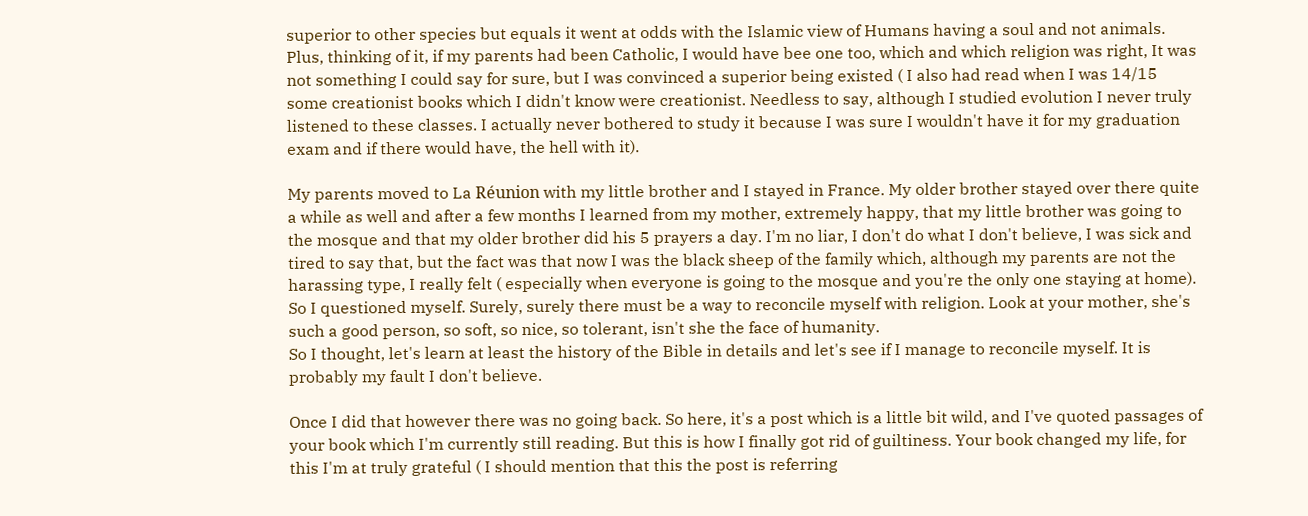superior to other species but equals it went at odds with the Islamic view of Humans having a soul and not animals. Plus, thinking of it, if my parents had been Catholic, I would have bee one too, which and which religion was right, It was not something I could say for sure, but I was convinced a superior being existed ( I also had read when I was 14/15 some creationist books which I didn't know were creationist. Needless to say, although I studied evolution I never truly listened to these classes. I actually never bothered to study it because I was sure I wouldn't have it for my graduation exam and if there would have, the hell with it).

My parents moved to La Réunion with my little brother and I stayed in France. My older brother stayed over there quite a while as well and after a few months I learned from my mother, extremely happy, that my little brother was going to the mosque and that my older brother did his 5 prayers a day. I'm no liar, I don't do what I don't believe, I was sick and tired to say that, but the fact was that now I was the black sheep of the family which, although my parents are not the harassing type, I really felt ( especially when everyone is going to the mosque and you're the only one staying at home). So I questioned myself. Surely, surely there must be a way to reconcile myself with religion. Look at your mother, she's such a good person, so soft, so nice, so tolerant, isn't she the face of humanity.
So I thought, let's learn at least the history of the Bible in details and let's see if I manage to reconcile myself. It is probably my fault I don't believe.

Once I did that however there was no going back. So here, it's a post which is a little bit wild, and I've quoted passages of your book which I'm currently still reading. But this is how I finally got rid of guiltiness. Your book changed my life, for this I'm at truly grateful ( I should mention that this the post is referring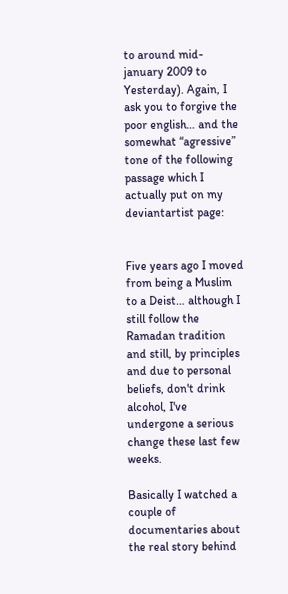to around mid-january 2009 to Yesterday). Again, I ask you to forgive the poor english… and the somewhat “agressive” tone of the following passage which I actually put on my deviantartist page:


Five years ago I moved from being a Muslim to a Deist… although I still follow the Ramadan tradition and still, by principles and due to personal beliefs, don't drink alcohol, I've undergone a serious change these last few weeks.

Basically I watched a couple of documentaries about the real story behind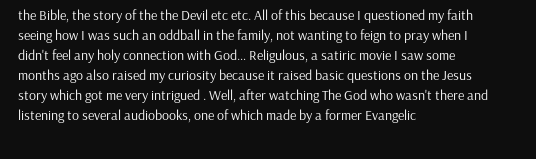the Bible, the story of the the Devil etc etc. All of this because I questioned my faith seeing how I was such an oddball in the family, not wanting to feign to pray when I didn't feel any holy connection with God… Religulous, a satiric movie I saw some months ago also raised my curiosity because it raised basic questions on the Jesus story which got me very intrigued . Well, after watching The God who wasn't there and listening to several audiobooks, one of which made by a former Evangelic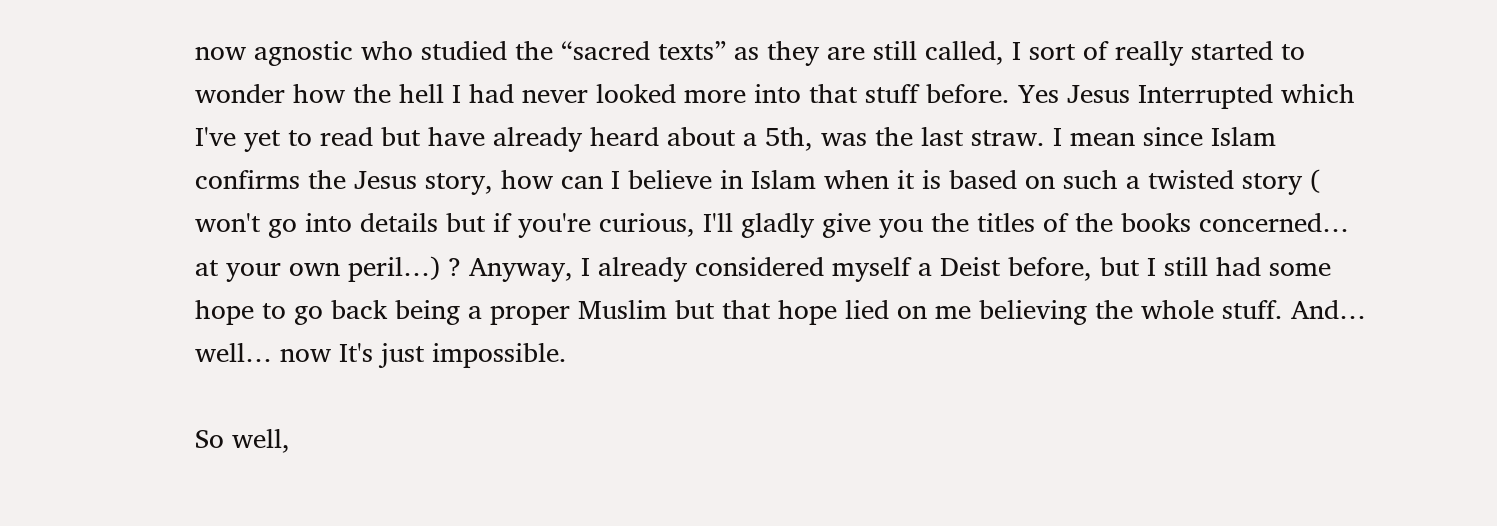now agnostic who studied the “sacred texts” as they are still called, I sort of really started to wonder how the hell I had never looked more into that stuff before. Yes Jesus Interrupted which I've yet to read but have already heard about a 5th, was the last straw. I mean since Islam confirms the Jesus story, how can I believe in Islam when it is based on such a twisted story ( won't go into details but if you're curious, I'll gladly give you the titles of the books concerned… at your own peril…) ? Anyway, I already considered myself a Deist before, but I still had some hope to go back being a proper Muslim but that hope lied on me believing the whole stuff. And… well… now It's just impossible.

So well,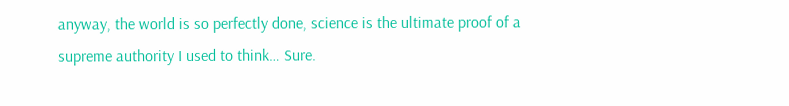anyway, the world is so perfectly done, science is the ultimate proof of a supreme authority I used to think… Sure.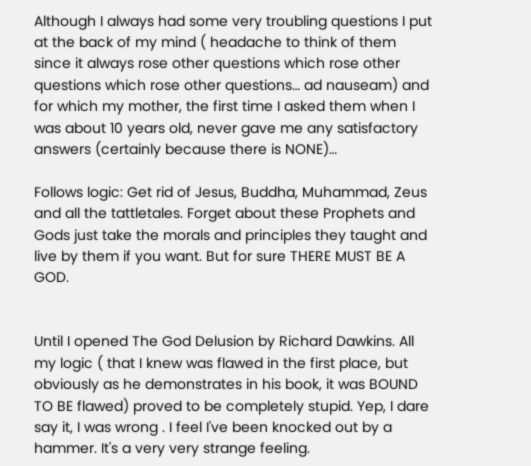Although I always had some very troubling questions I put at the back of my mind ( headache to think of them since it always rose other questions which rose other questions which rose other questions… ad nauseam) and for which my mother, the first time I asked them when I was about 10 years old, never gave me any satisfactory answers (certainly because there is NONE)…

Follows logic: Get rid of Jesus, Buddha, Muhammad, Zeus and all the tattletales. Forget about these Prophets and Gods just take the morals and principles they taught and live by them if you want. But for sure THERE MUST BE A GOD.


Until I opened The God Delusion by Richard Dawkins. All my logic ( that I knew was flawed in the first place, but obviously as he demonstrates in his book, it was BOUND TO BE flawed) proved to be completely stupid. Yep, I dare say it, I was wrong . I feel I've been knocked out by a hammer. It's a very very strange feeling.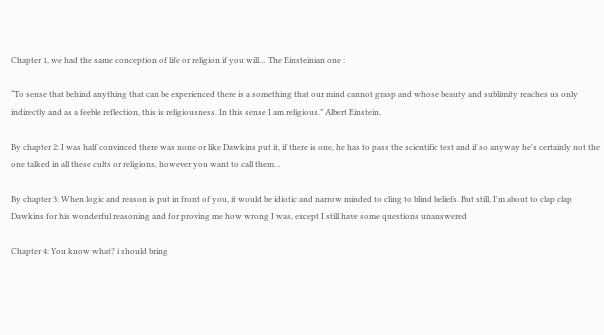Chapter 1, we had the same conception of life or religion if you will… The Einsteinian one :

“To sense that behind anything that can be experienced there is a something that our mind cannot grasp and whose beauty and sublimity reaches us only indirectly and as a feeble reflection, this is religiousness. In this sense I am religious.” Albert Einstein.

By chapter 2: I was half convinced there was none or like Dawkins put it, if there is one, he has to pass the scientific test and if so anyway he's certainly not the one talked in all these cults or religions, however you want to call them…

By chapter 3: When logic and reason is put in front of you, it would be idiotic and narrow minded to cling to blind beliefs. But still, I'm about to clap clap Dawkins for his wonderful reasoning and for proving me how wrong I was, except I still have some questions unanswered

Chapter 4: You know what? i should bring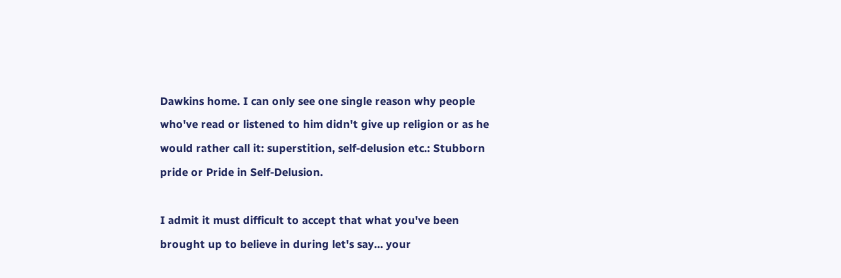Dawkins home. I can only see one single reason why people who've read or listened to him didn't give up religion or as he would rather call it: superstition, self-delusion etc.: Stubborn pride or Pride in Self-Delusion.

I admit it must difficult to accept that what you've been brought up to believe in during let's say… your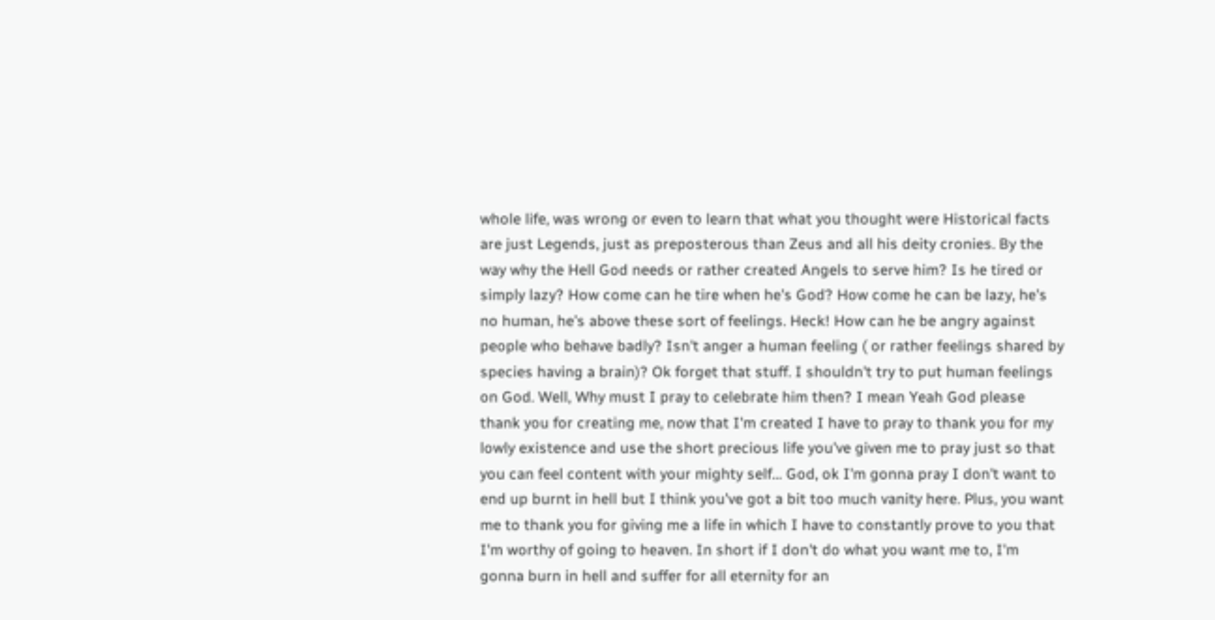whole life, was wrong or even to learn that what you thought were Historical facts are just Legends, just as preposterous than Zeus and all his deity cronies. By the way why the Hell God needs or rather created Angels to serve him? Is he tired or simply lazy? How come can he tire when he's God? How come he can be lazy, he's no human, he's above these sort of feelings. Heck! How can he be angry against people who behave badly? Isn't anger a human feeling ( or rather feelings shared by species having a brain)? Ok forget that stuff. I shouldn't try to put human feelings on God. Well, Why must I pray to celebrate him then? I mean Yeah God please thank you for creating me, now that I'm created I have to pray to thank you for my lowly existence and use the short precious life you've given me to pray just so that you can feel content with your mighty self… God, ok I'm gonna pray I don't want to end up burnt in hell but I think you've got a bit too much vanity here. Plus, you want me to thank you for giving me a life in which I have to constantly prove to you that I'm worthy of going to heaven. In short if I don't do what you want me to, I'm gonna burn in hell and suffer for all eternity for an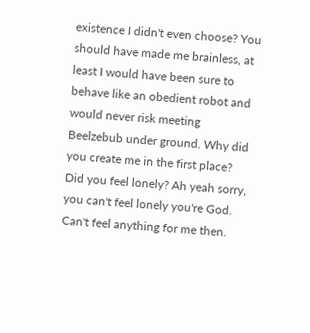existence I didn't even choose? You should have made me brainless, at least I would have been sure to behave like an obedient robot and would never risk meeting Beelzebub under ground. Why did you create me in the first place? Did you feel lonely? Ah yeah sorry, you can't feel lonely you're God. Can't feel anything for me then.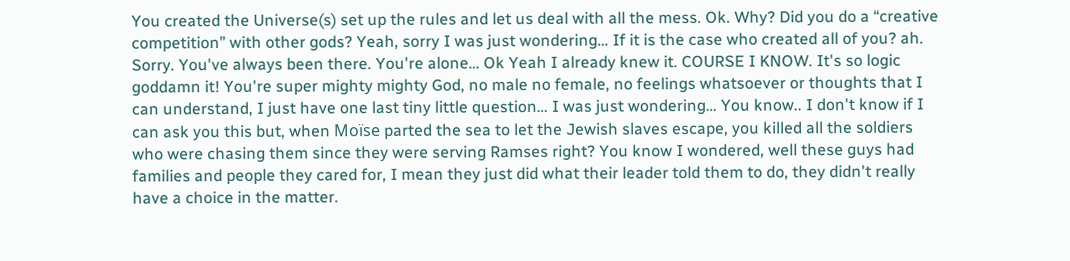You created the Universe(s) set up the rules and let us deal with all the mess. Ok. Why? Did you do a “creative competition” with other gods? Yeah, sorry I was just wondering… If it is the case who created all of you? ah. Sorry. You've always been there. You're alone… Ok Yeah I already knew it. COURSE I KNOW. It's so logic goddamn it! You're super mighty mighty God, no male no female, no feelings whatsoever or thoughts that I can understand, I just have one last tiny little question… I was just wondering… You know.. I don't know if I can ask you this but, when Moïse parted the sea to let the Jewish slaves escape, you killed all the soldiers who were chasing them since they were serving Ramses right? You know I wondered, well these guys had families and people they cared for, I mean they just did what their leader told them to do, they didn't really have a choice in the matter.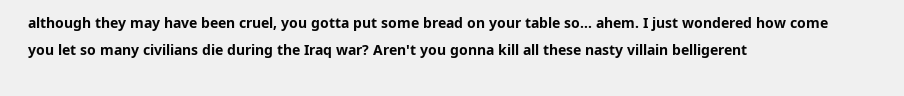although they may have been cruel, you gotta put some bread on your table so… ahem. I just wondered how come you let so many civilians die during the Iraq war? Aren't you gonna kill all these nasty villain belligerent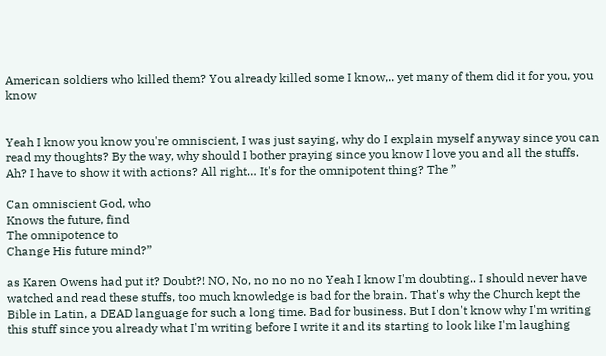American soldiers who killed them? You already killed some I know,.. yet many of them did it for you, you know


Yeah I know you know you're omniscient, I was just saying, why do I explain myself anyway since you can read my thoughts? By the way, why should I bother praying since you know I love you and all the stuffs. Ah? I have to show it with actions? All right… It's for the omnipotent thing? The ”

Can omniscient God, who
Knows the future, find
The omnipotence to
Change His future mind?”

as Karen Owens had put it? Doubt?! NO, No, no no no no Yeah I know I'm doubting.. I should never have watched and read these stuffs, too much knowledge is bad for the brain. That's why the Church kept the Bible in Latin, a DEAD language for such a long time. Bad for business. But I don't know why I'm writing this stuff since you already what I'm writing before I write it and its starting to look like I'm laughing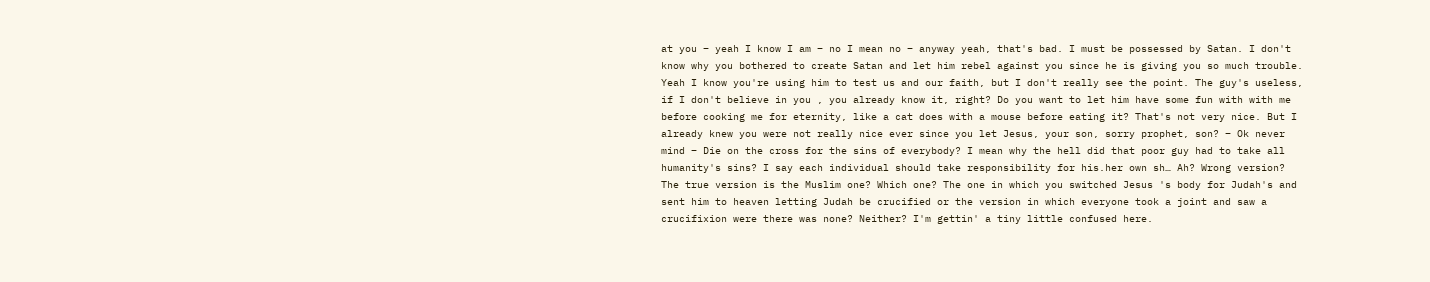at you – yeah I know I am – no I mean no – anyway yeah, that's bad. I must be possessed by Satan. I don't know why you bothered to create Satan and let him rebel against you since he is giving you so much trouble. Yeah I know you're using him to test us and our faith, but I don't really see the point. The guy's useless, if I don't believe in you , you already know it, right? Do you want to let him have some fun with with me before cooking me for eternity, like a cat does with a mouse before eating it? That's not very nice. But I already knew you were not really nice ever since you let Jesus, your son, sorry prophet, son? – Ok never mind – Die on the cross for the sins of everybody? I mean why the hell did that poor guy had to take all humanity's sins? I say each individual should take responsibility for his.her own sh… Ah? Wrong version? The true version is the Muslim one? Which one? The one in which you switched Jesus 's body for Judah's and sent him to heaven letting Judah be crucified or the version in which everyone took a joint and saw a crucifixion were there was none? Neither? I'm gettin' a tiny little confused here.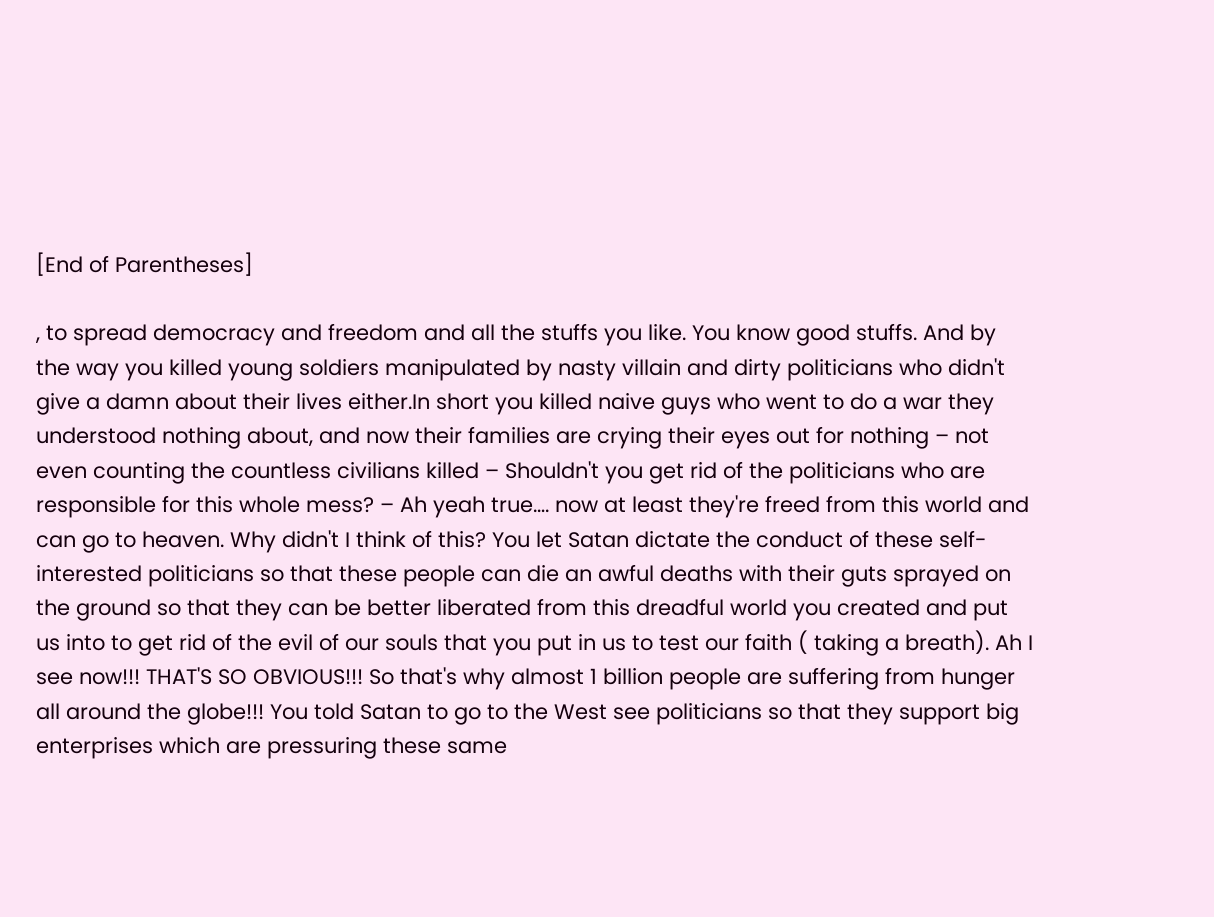[End of Parentheses]

, to spread democracy and freedom and all the stuffs you like. You know good stuffs. And by the way you killed young soldiers manipulated by nasty villain and dirty politicians who didn't give a damn about their lives either.In short you killed naive guys who went to do a war they understood nothing about, and now their families are crying their eyes out for nothing – not even counting the countless civilians killed – Shouldn't you get rid of the politicians who are responsible for this whole mess? – Ah yeah true…. now at least they're freed from this world and can go to heaven. Why didn't I think of this? You let Satan dictate the conduct of these self-interested politicians so that these people can die an awful deaths with their guts sprayed on the ground so that they can be better liberated from this dreadful world you created and put us into to get rid of the evil of our souls that you put in us to test our faith ( taking a breath). Ah I see now!!! THAT'S SO OBVIOUS!!! So that's why almost 1 billion people are suffering from hunger all around the globe!!! You told Satan to go to the West see politicians so that they support big enterprises which are pressuring these same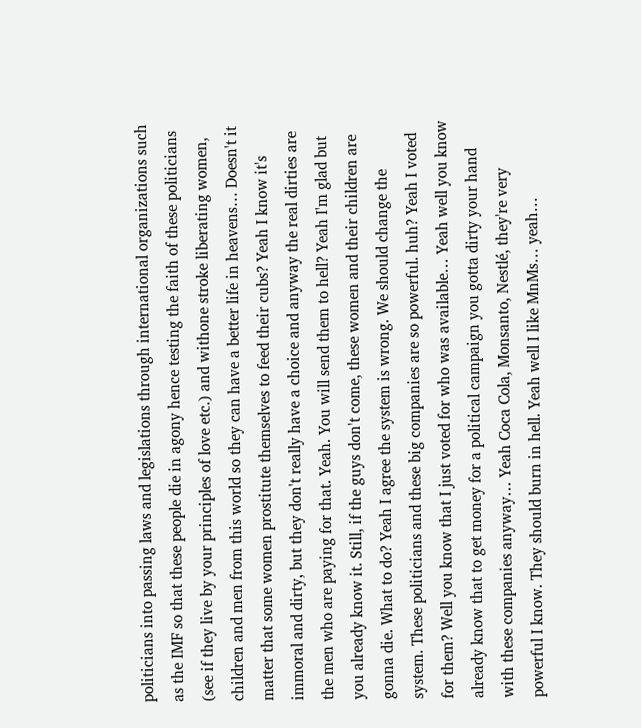politicians into passing laws and legislations through international organizations such as the IMF so that these people die in agony hence testing the faith of these politicians (see if they live by your principles of love etc.) and withone stroke liberating women, children and men from this world so they can have a better life in heavens… Doesn't it matter that some women prostitute themselves to feed their cubs? Yeah I know it's immoral and dirty, but they don't really have a choice and anyway the real dirties are the men who are paying for that. Yeah. You will send them to hell? Yeah I'm glad but you already know it. Still, if the guys don't come, these women and their children are gonna die. What to do? Yeah I agree the system is wrong. We should change the system. These politicians and these big companies are so powerful. huh? Yeah I voted for them? Well you know that I just voted for who was available… Yeah well you know already know that to get money for a political campaign you gotta dirty your hand with these companies anyway… Yeah Coca Cola, Monsanto, Nestlé, they're very powerful I know. They should burn in hell. Yeah well I like MnMs… yeah…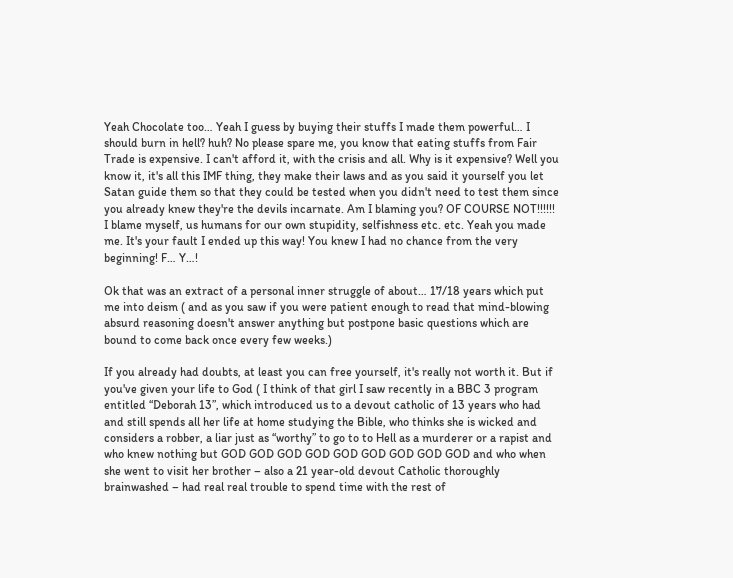Yeah Chocolate too… Yeah I guess by buying their stuffs I made them powerful… I should burn in hell? huh? No please spare me, you know that eating stuffs from Fair Trade is expensive. I can't afford it, with the crisis and all. Why is it expensive? Well you know it, it's all this IMF thing, they make their laws and as you said it yourself you let Satan guide them so that they could be tested when you didn't need to test them since you already knew they're the devils incarnate. Am I blaming you? OF COURSE NOT!!!!!! I blame myself, us humans for our own stupidity, selfishness etc. etc. Yeah you made me. It's your fault I ended up this way! You knew I had no chance from the very beginning! F… Y…!

Ok that was an extract of a personal inner struggle of about… 17/18 years which put me into deism ( and as you saw if you were patient enough to read that mind-blowing absurd reasoning doesn't answer anything but postpone basic questions which are bound to come back once every few weeks.)

If you already had doubts, at least you can free yourself, it's really not worth it. But if you've given your life to God ( I think of that girl I saw recently in a BBC 3 program entitled “Deborah 13”, which introduced us to a devout catholic of 13 years who had and still spends all her life at home studying the Bible, who thinks she is wicked and considers a robber, a liar just as “worthy” to go to to Hell as a murderer or a rapist and who knew nothing but GOD GOD GOD GOD GOD GOD GOD GOD GOD and who when she went to visit her brother – also a 21 year-old devout Catholic thoroughly brainwashed – had real real trouble to spend time with the rest of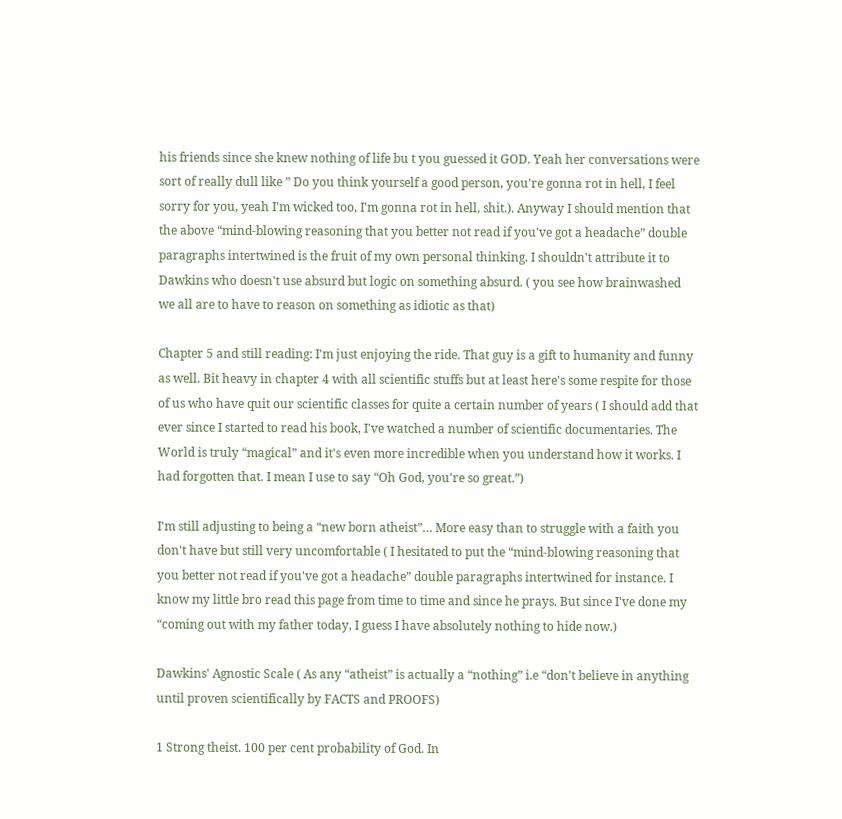his friends since she knew nothing of life bu t you guessed it GOD. Yeah her conversations were sort of really dull like ” Do you think yourself a good person, you're gonna rot in hell, I feel sorry for you, yeah I'm wicked too, I'm gonna rot in hell, shit.). Anyway I should mention that the above “mind-blowing reasoning that you better not read if you've got a headache” double paragraphs intertwined is the fruit of my own personal thinking. I shouldn't attribute it to Dawkins who doesn't use absurd but logic on something absurd. ( you see how brainwashed we all are to have to reason on something as idiotic as that)

Chapter 5 and still reading: I'm just enjoying the ride. That guy is a gift to humanity and funny as well. Bit heavy in chapter 4 with all scientific stuffs but at least here's some respite for those of us who have quit our scientific classes for quite a certain number of years ( I should add that ever since I started to read his book, I've watched a number of scientific documentaries. The World is truly “magical” and it's even more incredible when you understand how it works. I had forgotten that. I mean I use to say “Oh God, you're so great.”)

I'm still adjusting to being a “new born atheist”… More easy than to struggle with a faith you don't have but still very uncomfortable ( I hesitated to put the “mind-blowing reasoning that you better not read if you've got a headache” double paragraphs intertwined for instance. I know my little bro read this page from time to time and since he prays. But since I've done my “coming out with my father today, I guess I have absolutely nothing to hide now.)

Dawkins' Agnostic Scale ( As any “atheist” is actually a “nothing” i.e “don't believe in anything until proven scientifically by FACTS and PROOFS)

1 Strong theist. 100 per cent probability of God. In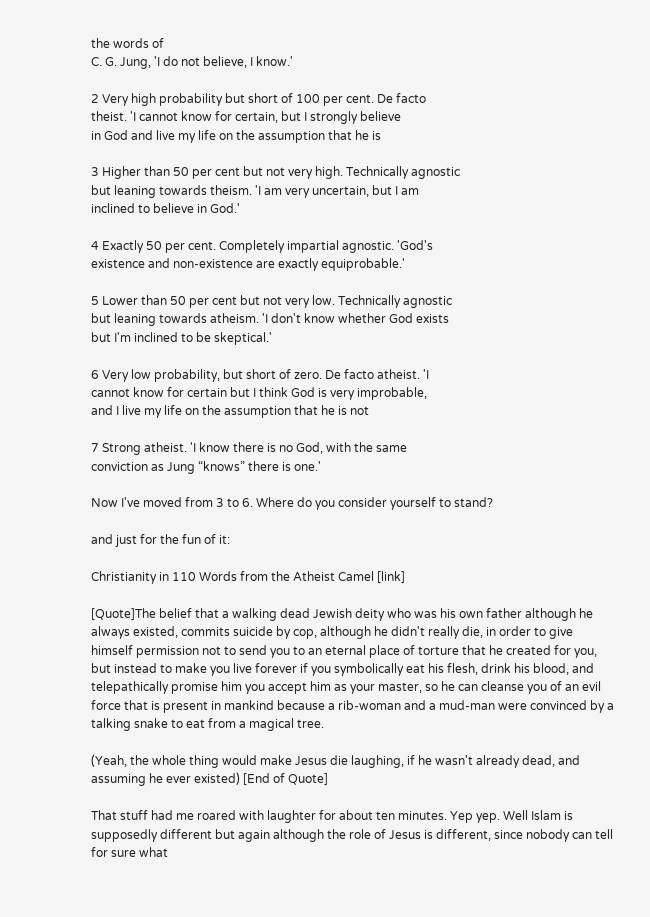the words of
C. G. Jung, 'I do not believe, I know.'

2 Very high probability but short of 100 per cent. De facto
theist. 'I cannot know for certain, but I strongly believe
in God and live my life on the assumption that he is

3 Higher than 50 per cent but not very high. Technically agnostic
but leaning towards theism. 'I am very uncertain, but I am
inclined to believe in God.'

4 Exactly 50 per cent. Completely impartial agnostic. 'God's
existence and non-existence are exactly equiprobable.'

5 Lower than 50 per cent but not very low. Technically agnostic
but leaning towards atheism. 'I don't know whether God exists
but I'm inclined to be skeptical.'

6 Very low probability, but short of zero. De facto atheist. 'I
cannot know for certain but I think God is very improbable,
and I live my life on the assumption that he is not

7 Strong atheist. 'I know there is no God, with the same
conviction as Jung “knows” there is one.'

Now I've moved from 3 to 6. Where do you consider yourself to stand?

and just for the fun of it:

Christianity in 110 Words from the Atheist Camel [link]

[Quote]The belief that a walking dead Jewish deity who was his own father although he always existed, commits suicide by cop, although he didn't really die, in order to give himself permission not to send you to an eternal place of torture that he created for you, but instead to make you live forever if you symbolically eat his flesh, drink his blood, and telepathically promise him you accept him as your master, so he can cleanse you of an evil force that is present in mankind because a rib-woman and a mud-man were convinced by a talking snake to eat from a magical tree.

(Yeah, the whole thing would make Jesus die laughing, if he wasn't already dead, and assuming he ever existed) [End of Quote]

That stuff had me roared with laughter for about ten minutes. Yep yep. Well Islam is supposedly different but again although the role of Jesus is different, since nobody can tell for sure what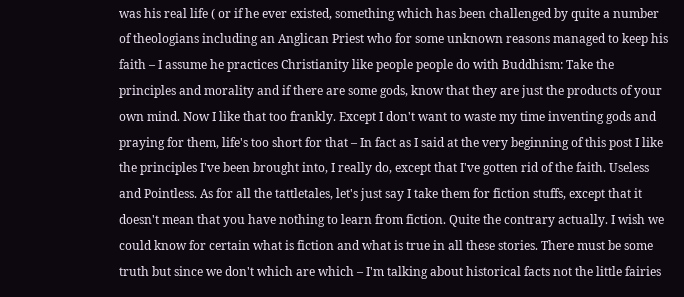was his real life ( or if he ever existed, something which has been challenged by quite a number of theologians including an Anglican Priest who for some unknown reasons managed to keep his faith – I assume he practices Christianity like people people do with Buddhism: Take the principles and morality and if there are some gods, know that they are just the products of your own mind. Now I like that too frankly. Except I don't want to waste my time inventing gods and praying for them, life's too short for that – In fact as I said at the very beginning of this post I like the principles I've been brought into, I really do, except that I've gotten rid of the faith. Useless and Pointless. As for all the tattletales, let's just say I take them for fiction stuffs, except that it doesn't mean that you have nothing to learn from fiction. Quite the contrary actually. I wish we could know for certain what is fiction and what is true in all these stories. There must be some truth but since we don't which are which – I'm talking about historical facts not the little fairies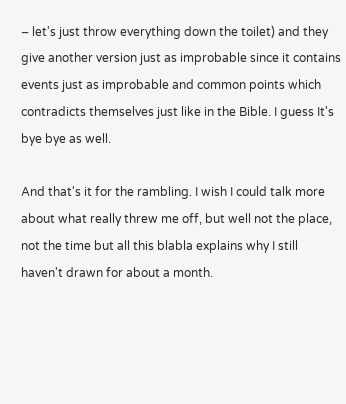– let's just throw everything down the toilet) and they give another version just as improbable since it contains events just as improbable and common points which contradicts themselves just like in the Bible. I guess It's bye bye as well.

And that's it for the rambling. I wish I could talk more about what really threw me off, but well not the place, not the time but all this blabla explains why I still haven't drawn for about a month.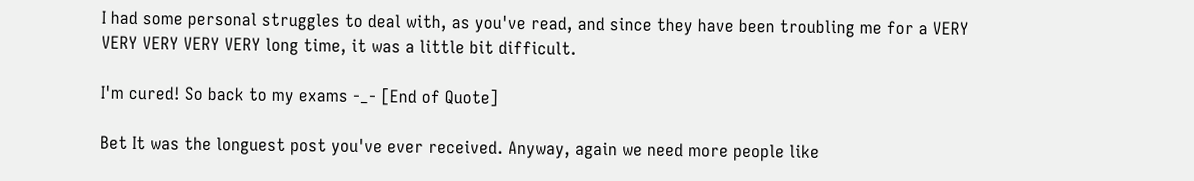I had some personal struggles to deal with, as you've read, and since they have been troubling me for a VERY VERY VERY VERY VERY long time, it was a little bit difficult.

I'm cured! So back to my exams -_- [End of Quote]

Bet It was the longuest post you've ever received. Anyway, again we need more people like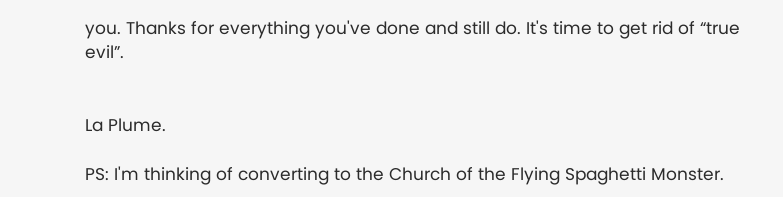you. Thanks for everything you've done and still do. It's time to get rid of “true evil”.


La Plume.

PS: I'm thinking of converting to the Church of the Flying Spaghetti Monster.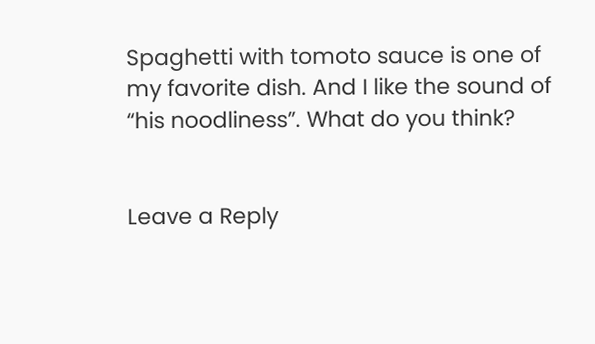Spaghetti with tomoto sauce is one of my favorite dish. And I like the sound of “his noodliness”. What do you think?


Leave a Reply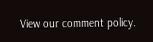View our comment policy.